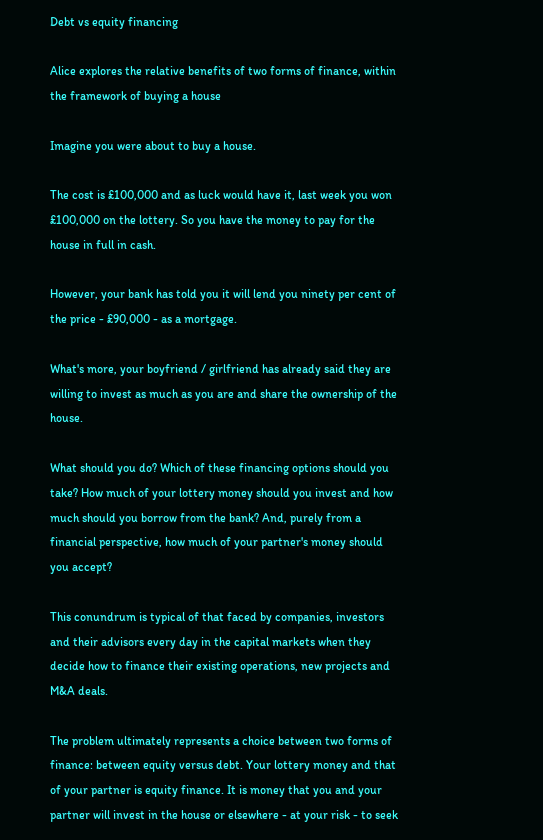Debt vs equity financing

Alice explores the relative benefits of two forms of finance, within the framework of buying a house

Imagine you were about to buy a house.

The cost is £100,000 and as luck would have it, last week you won £100,000 on the lottery. So you have the money to pay for the house in full in cash.

However, your bank has told you it will lend you ninety per cent of the price - £90,000 - as a mortgage.

What's more, your boyfriend / girlfriend has already said they are willing to invest as much as you are and share the ownership of the house.

What should you do? Which of these financing options should you take? How much of your lottery money should you invest and how much should you borrow from the bank? And, purely from a financial perspective, how much of your partner's money should you accept?

This conundrum is typical of that faced by companies, investors and their advisors every day in the capital markets when they decide how to finance their existing operations, new projects and M&A deals.

The problem ultimately represents a choice between two forms of finance: between equity versus debt. Your lottery money and that of your partner is equity finance. It is money that you and your partner will invest in the house or elsewhere - at your risk - to seek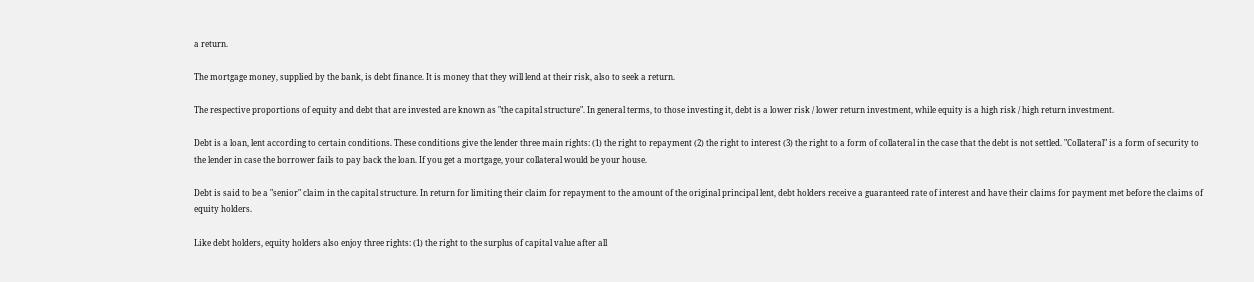a return.

The mortgage money, supplied by the bank, is debt finance. It is money that they will lend at their risk, also to seek a return.

The respective proportions of equity and debt that are invested are known as "the capital structure". In general terms, to those investing it, debt is a lower risk / lower return investment, while equity is a high risk / high return investment.

Debt is a loan, lent according to certain conditions. These conditions give the lender three main rights: (1) the right to repayment (2) the right to interest (3) the right to a form of collateral in the case that the debt is not settled. "Collateral" is a form of security to the lender in case the borrower fails to pay back the loan. If you get a mortgage, your collateral would be your house.

Debt is said to be a "senior" claim in the capital structure. In return for limiting their claim for repayment to the amount of the original principal lent, debt holders receive a guaranteed rate of interest and have their claims for payment met before the claims of equity holders.

Like debt holders, equity holders also enjoy three rights: (1) the right to the surplus of capital value after all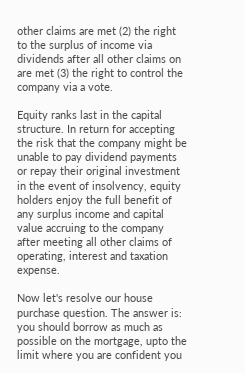other claims are met (2) the right to the surplus of income via dividends after all other claims on are met (3) the right to control the company via a vote.

Equity ranks last in the capital structure. In return for accepting the risk that the company might be unable to pay dividend payments or repay their original investment in the event of insolvency, equity holders enjoy the full benefit of any surplus income and capital value accruing to the company after meeting all other claims of operating, interest and taxation expense.

Now let's resolve our house purchase question. The answer is: you should borrow as much as possible on the mortgage, upto the limit where you are confident you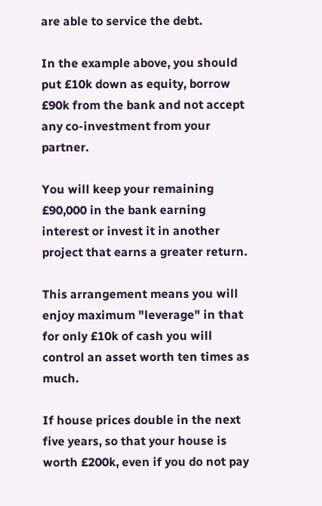are able to service the debt.

In the example above, you should put £10k down as equity, borrow £90k from the bank and not accept any co-investment from your partner.

You will keep your remaining £90,000 in the bank earning interest or invest it in another project that earns a greater return.

This arrangement means you will enjoy maximum "leverage" in that for only £10k of cash you will control an asset worth ten times as much.

If house prices double in the next five years, so that your house is worth £200k, even if you do not pay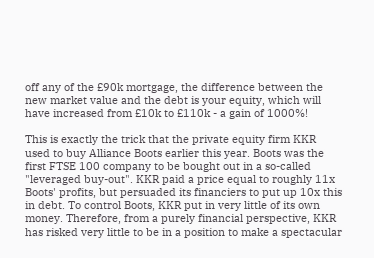off any of the £90k mortgage, the difference between the new market value and the debt is your equity, which will have increased from £10k to £110k - a gain of 1000%!

This is exactly the trick that the private equity firm KKR used to buy Alliance Boots earlier this year. Boots was the first FTSE 100 company to be bought out in a so-called "leveraged buy-out". KKR paid a price equal to roughly 11x Boots' profits, but persuaded its financiers to put up 10x this in debt. To control Boots, KKR put in very little of its own money. Therefore, from a purely financial perspective, KKR has risked very little to be in a position to make a spectacular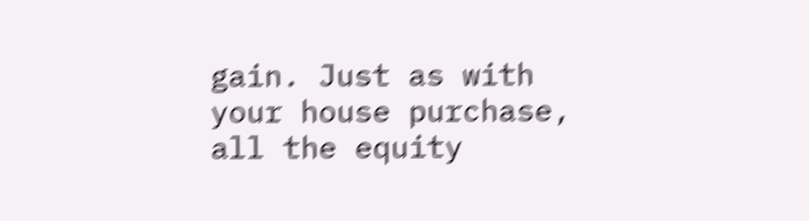gain. Just as with your house purchase, all the equity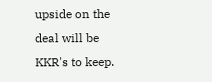upside on the deal will be KKR's to keep.